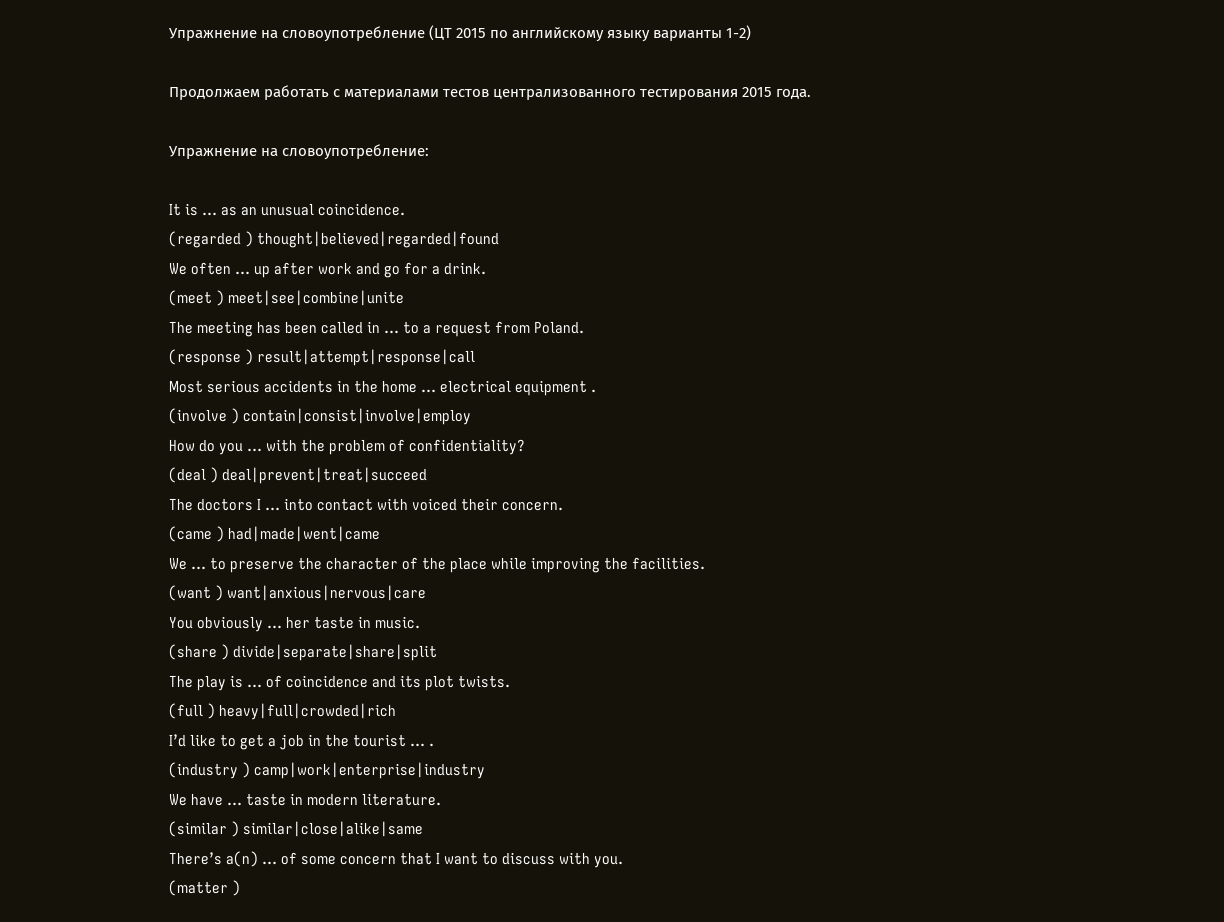Упражнение на словоупотребление (ЦТ 2015 по английскому языку варианты 1-2)

Продолжаем работать с материалами тестов централизованного тестирования 2015 года.

Упражнение на словоупотребление:

It is … as an unusual coincidence.
(regarded ) thought|believed|regarded|found
We often … up after work and go for a drink.
(meet ) meet|see|combine|unite
The meeting has been called in … to a request from Poland.
(response ) result|attempt|response|call
Most serious accidents in the home … electrical equipment .
(involve ) contain|consist|involve|employ
How do you … with the problem of confidentiality?
(deal ) deal|prevent|treat|succeed
The doctors I … into contact with voiced their concern.
(came ) had|made|went|came
We … to preserve the character of the place while improving the facilities.
(want ) want|anxious|nervous|care
You obviously … her taste in music.
(share ) divide|separate|share|split
The play is … of coincidence and its plot twists.
(full ) heavy|full|crowded|rich
I’d like to get a job in the tourist … .
(industry ) camp|work|enterprise|industry
We have … taste in modern literature.
(similar ) similar|close|alike|same
There’s a(n) … of some concern that I want to discuss with you.
(matter )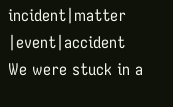incident|matter |event|accident
We were stuck in a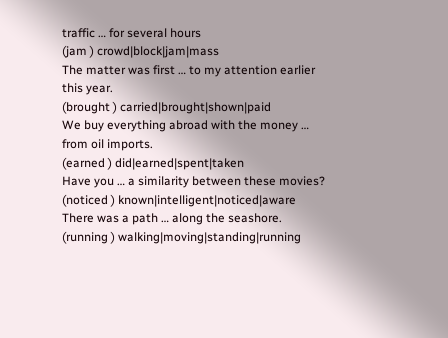traffic … for several hours
(jam ) crowd|block|jam|mass
The matter was first … to my attention earlier this year.
(brought ) carried|brought|shown|paid
We buy everything abroad with the money … from oil imports.
(earned ) did|earned|spent|taken
Have you … a similarity between these movies?
(noticed ) known|intelligent|noticed|aware
There was a path … along the seashore.
(running ) walking|moving|standing|running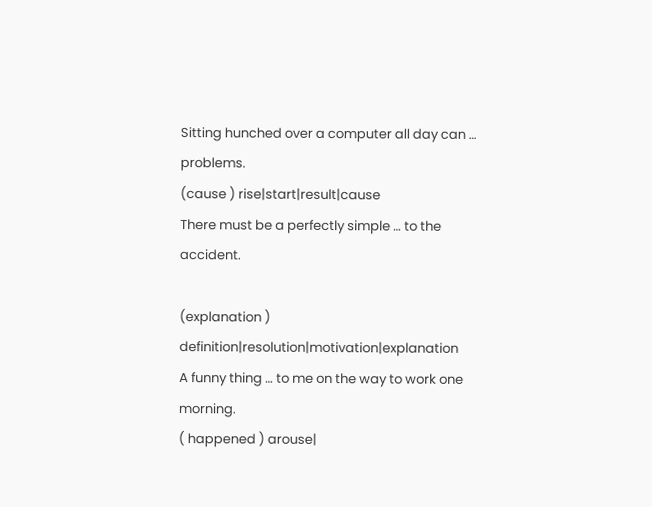Sitting hunched over a computer all day can … problems.
(cause ) rise|start|result|cause
There must be a perfectly simple … to the accident.

(explanation ) definition|resolution|motivation|explanation
A funny thing … to me on the way to work one morning.
( happened ) arouse|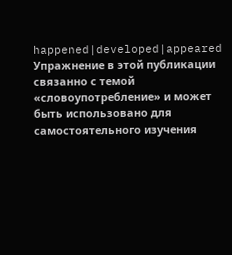happened|developed|appeared
Упражнение в этой публикации связанно с темой «словоупотребление» и может быть использовано для самостоятельного изучения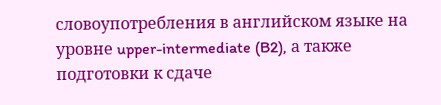словоупотребления в английском языке на уровне upper-intermediate (B2), а также подготовки к сдаче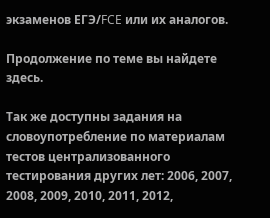экзаменов ЕГЭ/FCE или их аналогов.

Продолжение по теме вы найдете здесь.

Так же доступны задания на словоупотребление по материалам тестов централизованного тестирования других лет: 2006, 2007, 2008, 2009, 2010, 2011, 2012,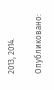2013, 2014.

Опубликовано: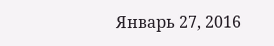Январь 27, 2016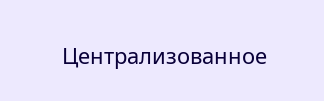Централизованное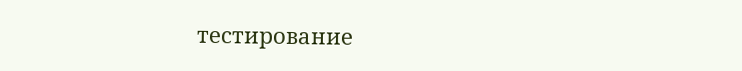тестирование